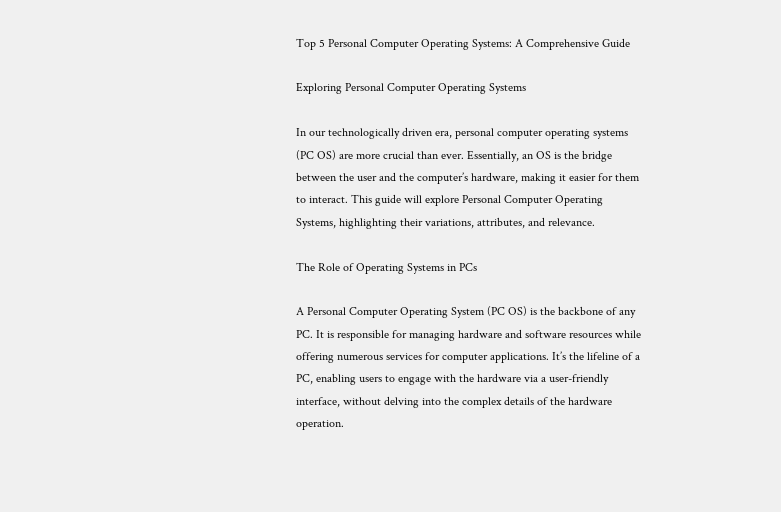Top 5 Personal Computer Operating Systems: A Comprehensive Guide

Exploring Personal Computer Operating Systems

In our technologically driven era, personal computer operating systems (PC OS) are more crucial than ever. Essentially, an OS is the bridge between the user and the computer’s hardware, making it easier for them to interact. This guide will explore Personal Computer Operating Systems, highlighting their variations, attributes, and relevance.

The Role of Operating Systems in PCs

A Personal Computer Operating System (PC OS) is the backbone of any PC. It is responsible for managing hardware and software resources while offering numerous services for computer applications. It’s the lifeline of a PC, enabling users to engage with the hardware via a user-friendly interface, without delving into the complex details of the hardware operation.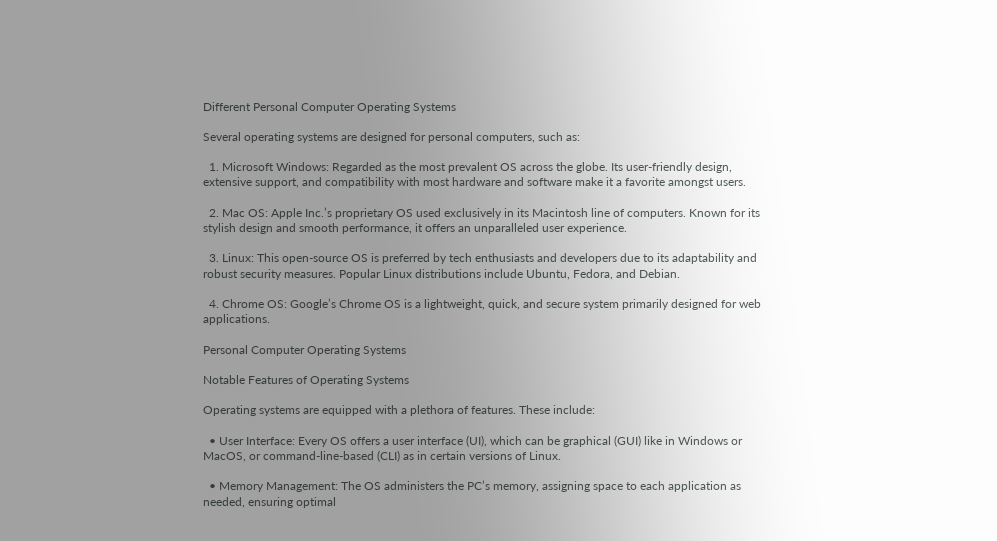Different Personal Computer Operating Systems

Several operating systems are designed for personal computers, such as:

  1. Microsoft Windows: Regarded as the most prevalent OS across the globe. Its user-friendly design, extensive support, and compatibility with most hardware and software make it a favorite amongst users.

  2. Mac OS: Apple Inc.’s proprietary OS used exclusively in its Macintosh line of computers. Known for its stylish design and smooth performance, it offers an unparalleled user experience.

  3. Linux: This open-source OS is preferred by tech enthusiasts and developers due to its adaptability and robust security measures. Popular Linux distributions include Ubuntu, Fedora, and Debian.

  4. Chrome OS: Google’s Chrome OS is a lightweight, quick, and secure system primarily designed for web applications.

Personal Computer Operating Systems

Notable Features of Operating Systems

Operating systems are equipped with a plethora of features. These include:

  • User Interface: Every OS offers a user interface (UI), which can be graphical (GUI) like in Windows or MacOS, or command-line-based (CLI) as in certain versions of Linux.

  • Memory Management: The OS administers the PC’s memory, assigning space to each application as needed, ensuring optimal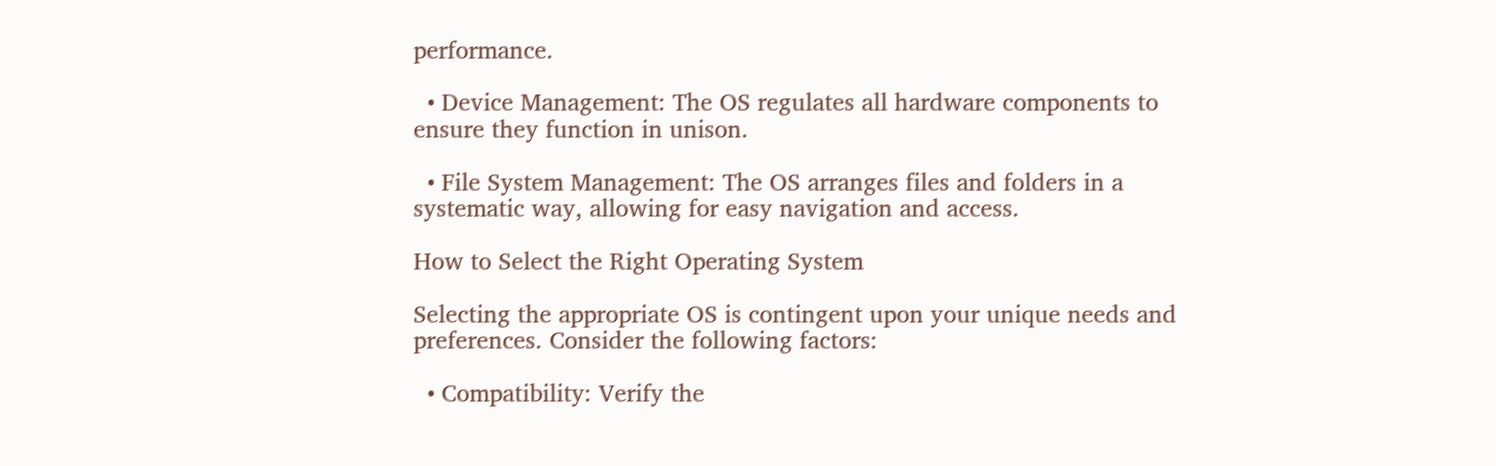performance.

  • Device Management: The OS regulates all hardware components to ensure they function in unison.

  • File System Management: The OS arranges files and folders in a systematic way, allowing for easy navigation and access.

How to Select the Right Operating System

Selecting the appropriate OS is contingent upon your unique needs and preferences. Consider the following factors:

  • Compatibility: Verify the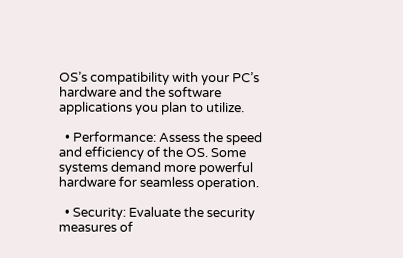OS’s compatibility with your PC’s hardware and the software applications you plan to utilize.

  • Performance: Assess the speed and efficiency of the OS. Some systems demand more powerful hardware for seamless operation.

  • Security: Evaluate the security measures of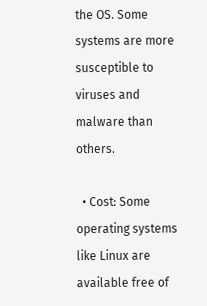the OS. Some systems are more susceptible to viruses and malware than others.

  • Cost: Some operating systems like Linux are available free of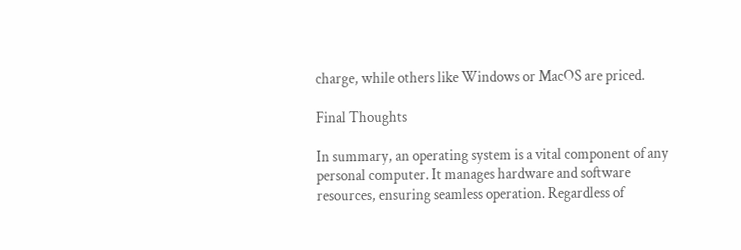charge, while others like Windows or MacOS are priced.

Final Thoughts

In summary, an operating system is a vital component of any personal computer. It manages hardware and software resources, ensuring seamless operation. Regardless of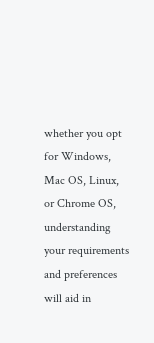whether you opt for Windows, Mac OS, Linux, or Chrome OS, understanding your requirements and preferences will aid in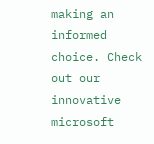making an informed choice. Check out our innovative microsoft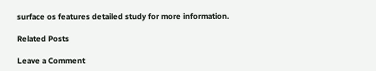surface os features detailed study for more information.

Related Posts

Leave a Comment